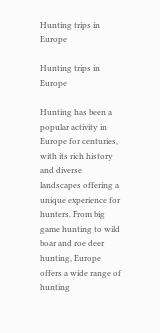Hunting trips in Europe

Hunting trips in Europe

Hunting has been a popular activity in Europe for centuries, with its rich history and diverse landscapes offering a unique experience for hunters. From big game hunting to wild boar and roe deer hunting, Europe offers a wide range of hunting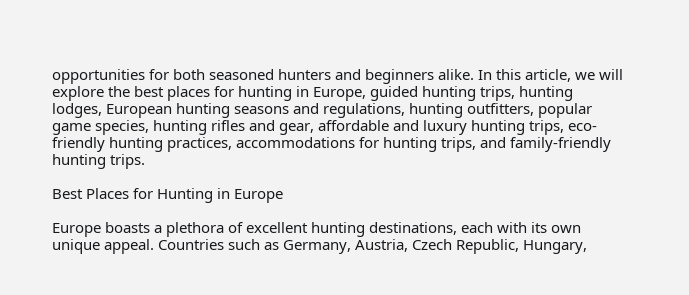opportunities for both seasoned hunters and beginners alike. In this article, we will explore the best places for hunting in Europe, guided hunting trips, hunting lodges, European hunting seasons and regulations, hunting outfitters, popular game species, hunting rifles and gear, affordable and luxury hunting trips, eco-friendly hunting practices, accommodations for hunting trips, and family-friendly hunting trips.

Best Places for Hunting in Europe

Europe boasts a plethora of excellent hunting destinations, each with its own unique appeal. Countries such as Germany, Austria, Czech Republic, Hungary,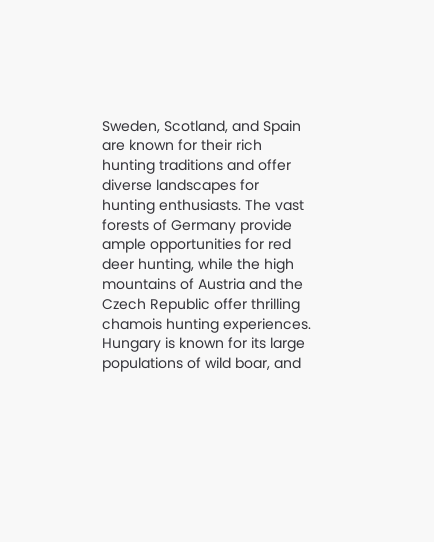Sweden, Scotland, and Spain are known for their rich hunting traditions and offer diverse landscapes for hunting enthusiasts. The vast forests of Germany provide ample opportunities for red deer hunting, while the high mountains of Austria and the Czech Republic offer thrilling chamois hunting experiences. Hungary is known for its large populations of wild boar, and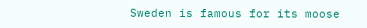Sweden is famous for its moose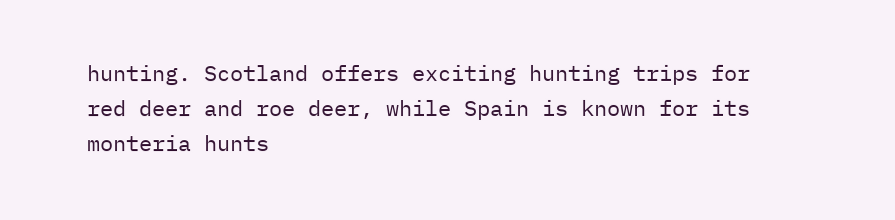hunting. Scotland offers exciting hunting trips for red deer and roe deer, while Spain is known for its monteria hunts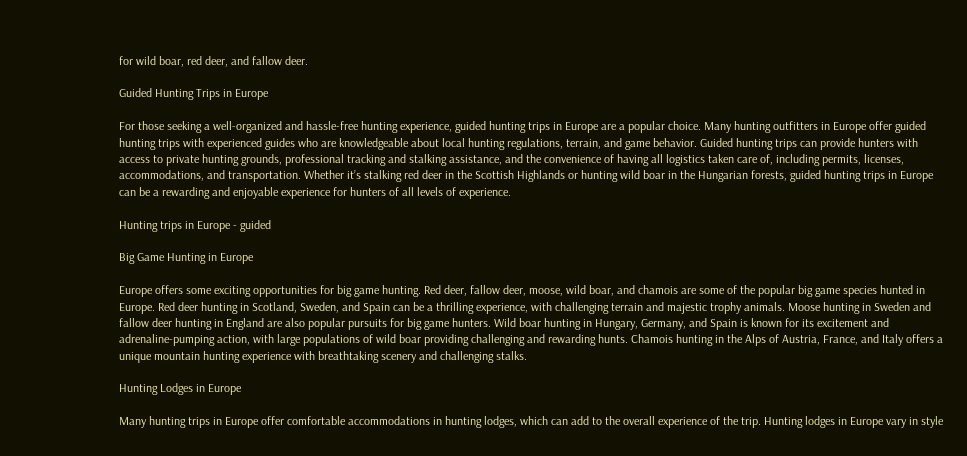for wild boar, red deer, and fallow deer.

Guided Hunting Trips in Europe

For those seeking a well-organized and hassle-free hunting experience, guided hunting trips in Europe are a popular choice. Many hunting outfitters in Europe offer guided hunting trips with experienced guides who are knowledgeable about local hunting regulations, terrain, and game behavior. Guided hunting trips can provide hunters with access to private hunting grounds, professional tracking and stalking assistance, and the convenience of having all logistics taken care of, including permits, licenses, accommodations, and transportation. Whether it’s stalking red deer in the Scottish Highlands or hunting wild boar in the Hungarian forests, guided hunting trips in Europe can be a rewarding and enjoyable experience for hunters of all levels of experience.

Hunting trips in Europe - guided

Big Game Hunting in Europe

Europe offers some exciting opportunities for big game hunting. Red deer, fallow deer, moose, wild boar, and chamois are some of the popular big game species hunted in Europe. Red deer hunting in Scotland, Sweden, and Spain can be a thrilling experience, with challenging terrain and majestic trophy animals. Moose hunting in Sweden and fallow deer hunting in England are also popular pursuits for big game hunters. Wild boar hunting in Hungary, Germany, and Spain is known for its excitement and adrenaline-pumping action, with large populations of wild boar providing challenging and rewarding hunts. Chamois hunting in the Alps of Austria, France, and Italy offers a unique mountain hunting experience with breathtaking scenery and challenging stalks.

Hunting Lodges in Europe

Many hunting trips in Europe offer comfortable accommodations in hunting lodges, which can add to the overall experience of the trip. Hunting lodges in Europe vary in style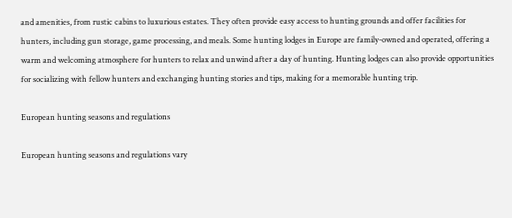and amenities, from rustic cabins to luxurious estates. They often provide easy access to hunting grounds and offer facilities for hunters, including gun storage, game processing, and meals. Some hunting lodges in Europe are family-owned and operated, offering a warm and welcoming atmosphere for hunters to relax and unwind after a day of hunting. Hunting lodges can also provide opportunities for socializing with fellow hunters and exchanging hunting stories and tips, making for a memorable hunting trip.

European hunting seasons and regulations

European hunting seasons and regulations vary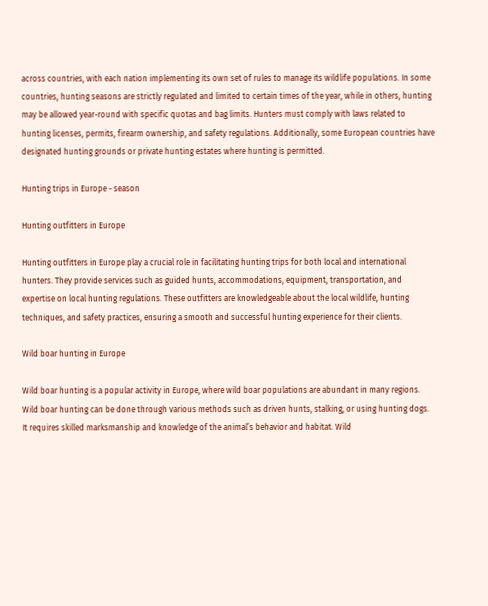across countries, with each nation implementing its own set of rules to manage its wildlife populations. In some countries, hunting seasons are strictly regulated and limited to certain times of the year, while in others, hunting may be allowed year-round with specific quotas and bag limits. Hunters must comply with laws related to hunting licenses, permits, firearm ownership, and safety regulations. Additionally, some European countries have designated hunting grounds or private hunting estates where hunting is permitted.

Hunting trips in Europe - season

Hunting outfitters in Europe

Hunting outfitters in Europe play a crucial role in facilitating hunting trips for both local and international hunters. They provide services such as guided hunts, accommodations, equipment, transportation, and expertise on local hunting regulations. These outfitters are knowledgeable about the local wildlife, hunting techniques, and safety practices, ensuring a smooth and successful hunting experience for their clients.

Wild boar hunting in Europe

Wild boar hunting is a popular activity in Europe, where wild boar populations are abundant in many regions. Wild boar hunting can be done through various methods such as driven hunts, stalking, or using hunting dogs. It requires skilled marksmanship and knowledge of the animal’s behavior and habitat. Wild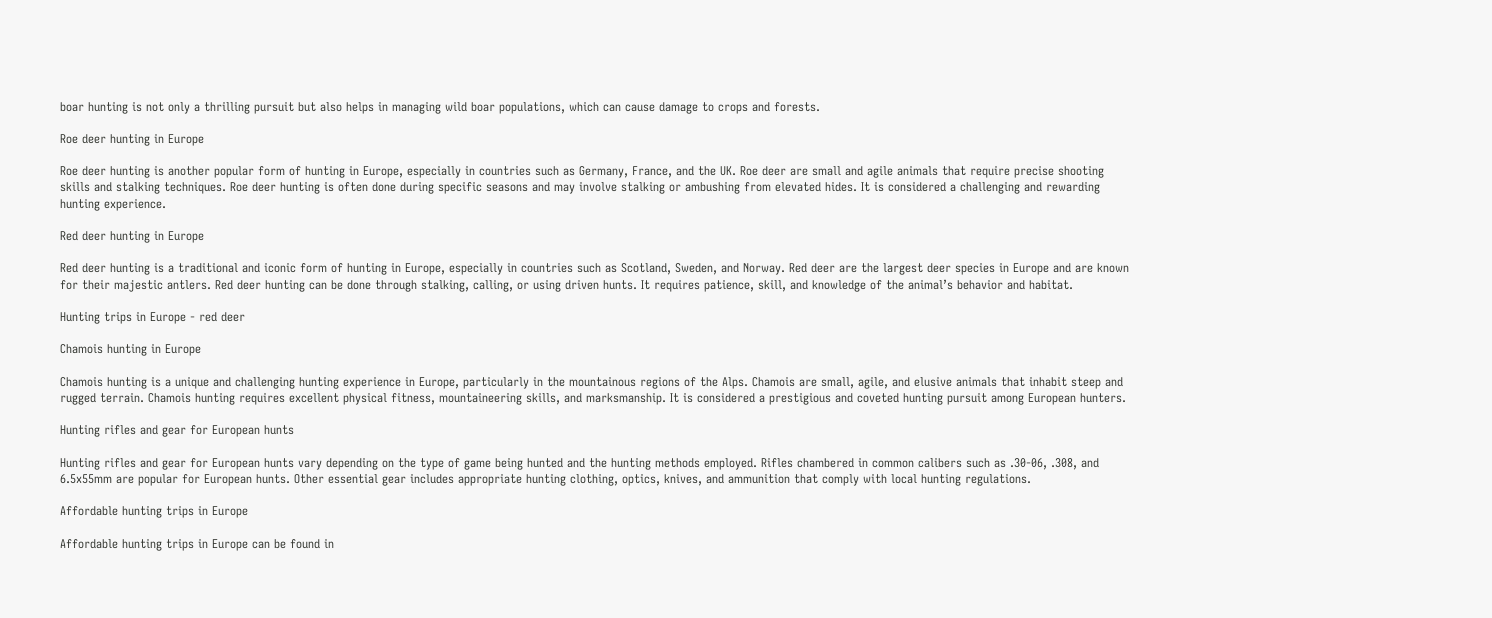boar hunting is not only a thrilling pursuit but also helps in managing wild boar populations, which can cause damage to crops and forests.

Roe deer hunting in Europe

Roe deer hunting is another popular form of hunting in Europe, especially in countries such as Germany, France, and the UK. Roe deer are small and agile animals that require precise shooting skills and stalking techniques. Roe deer hunting is often done during specific seasons and may involve stalking or ambushing from elevated hides. It is considered a challenging and rewarding hunting experience.

Red deer hunting in Europe

Red deer hunting is a traditional and iconic form of hunting in Europe, especially in countries such as Scotland, Sweden, and Norway. Red deer are the largest deer species in Europe and are known for their majestic antlers. Red deer hunting can be done through stalking, calling, or using driven hunts. It requires patience, skill, and knowledge of the animal’s behavior and habitat.

Hunting trips in Europe - red deer

Chamois hunting in Europe

Chamois hunting is a unique and challenging hunting experience in Europe, particularly in the mountainous regions of the Alps. Chamois are small, agile, and elusive animals that inhabit steep and rugged terrain. Chamois hunting requires excellent physical fitness, mountaineering skills, and marksmanship. It is considered a prestigious and coveted hunting pursuit among European hunters.

Hunting rifles and gear for European hunts

Hunting rifles and gear for European hunts vary depending on the type of game being hunted and the hunting methods employed. Rifles chambered in common calibers such as .30-06, .308, and 6.5x55mm are popular for European hunts. Other essential gear includes appropriate hunting clothing, optics, knives, and ammunition that comply with local hunting regulations.

Affordable hunting trips in Europe

Affordable hunting trips in Europe can be found in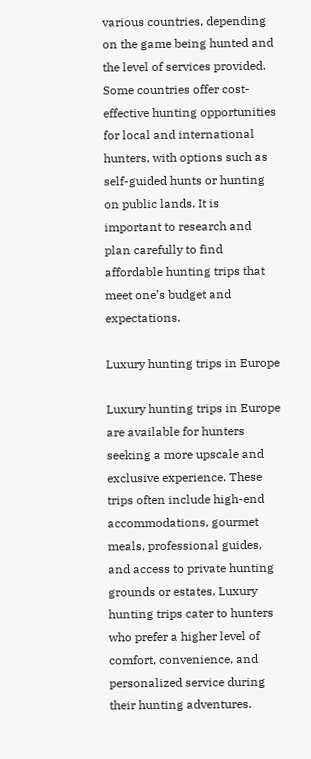various countries, depending on the game being hunted and the level of services provided. Some countries offer cost-effective hunting opportunities for local and international hunters, with options such as self-guided hunts or hunting on public lands. It is important to research and plan carefully to find affordable hunting trips that meet one’s budget and expectations.

Luxury hunting trips in Europe

Luxury hunting trips in Europe are available for hunters seeking a more upscale and exclusive experience. These trips often include high-end accommodations, gourmet meals, professional guides, and access to private hunting grounds or estates. Luxury hunting trips cater to hunters who prefer a higher level of comfort, convenience, and personalized service during their hunting adventures.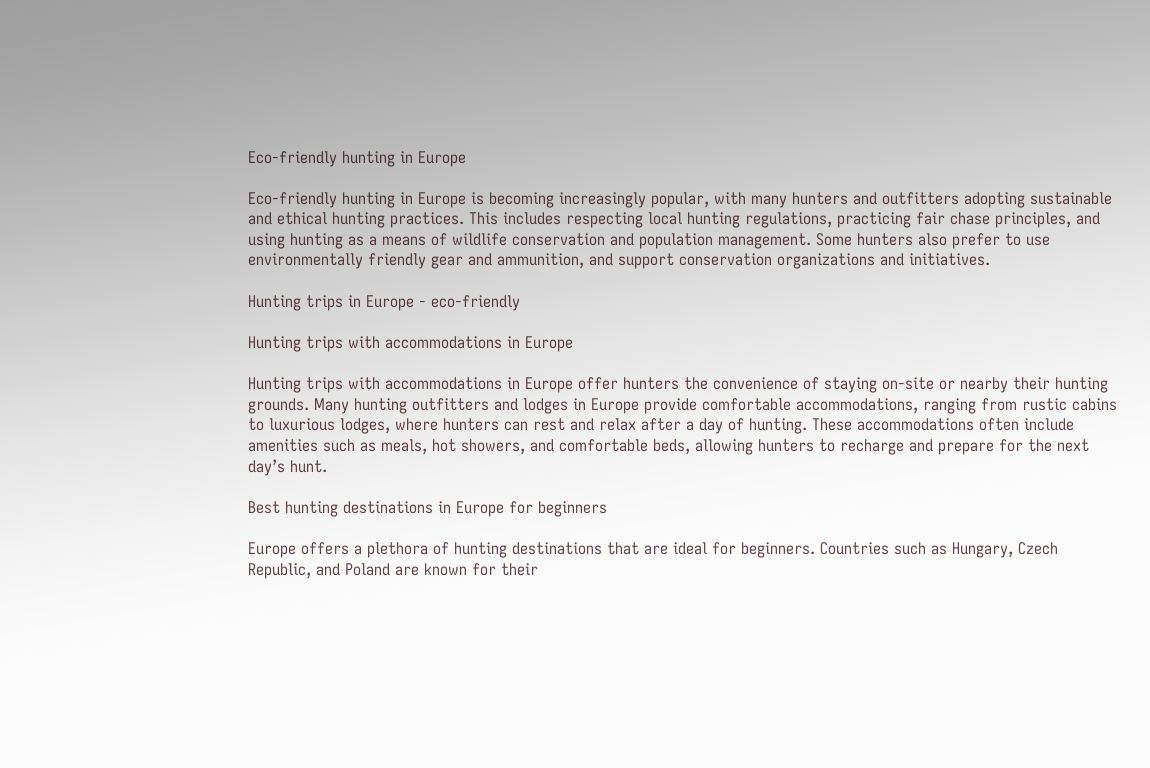Eco-friendly hunting in Europe

Eco-friendly hunting in Europe is becoming increasingly popular, with many hunters and outfitters adopting sustainable and ethical hunting practices. This includes respecting local hunting regulations, practicing fair chase principles, and using hunting as a means of wildlife conservation and population management. Some hunters also prefer to use environmentally friendly gear and ammunition, and support conservation organizations and initiatives.

Hunting trips in Europe - eco-friendly

Hunting trips with accommodations in Europe

Hunting trips with accommodations in Europe offer hunters the convenience of staying on-site or nearby their hunting grounds. Many hunting outfitters and lodges in Europe provide comfortable accommodations, ranging from rustic cabins to luxurious lodges, where hunters can rest and relax after a day of hunting. These accommodations often include amenities such as meals, hot showers, and comfortable beds, allowing hunters to recharge and prepare for the next day’s hunt.

Best hunting destinations in Europe for beginners

Europe offers a plethora of hunting destinations that are ideal for beginners. Countries such as Hungary, Czech Republic, and Poland are known for their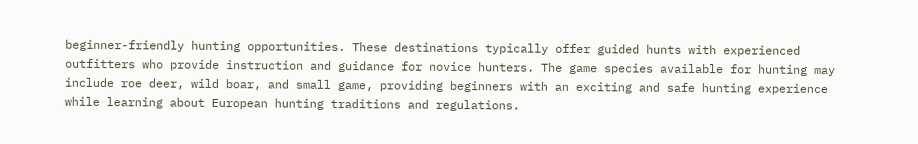beginner-friendly hunting opportunities. These destinations typically offer guided hunts with experienced outfitters who provide instruction and guidance for novice hunters. The game species available for hunting may include roe deer, wild boar, and small game, providing beginners with an exciting and safe hunting experience while learning about European hunting traditions and regulations.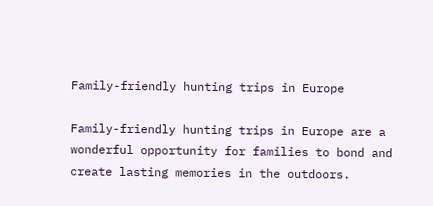Family-friendly hunting trips in Europe

Family-friendly hunting trips in Europe are a wonderful opportunity for families to bond and create lasting memories in the outdoors.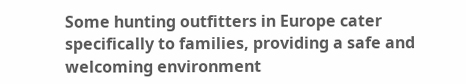Some hunting outfitters in Europe cater specifically to families, providing a safe and welcoming environment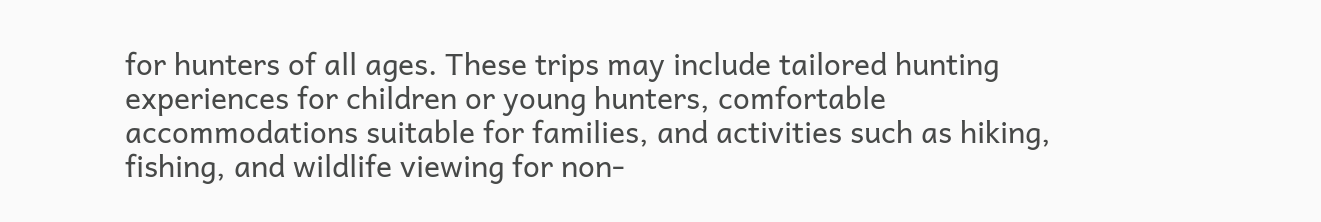for hunters of all ages. These trips may include tailored hunting experiences for children or young hunters, comfortable accommodations suitable for families, and activities such as hiking, fishing, and wildlife viewing for non-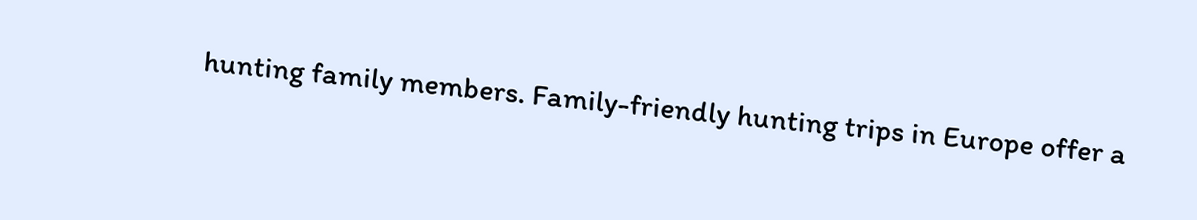hunting family members. Family-friendly hunting trips in Europe offer a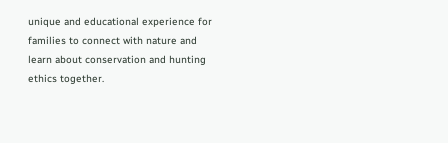unique and educational experience for families to connect with nature and learn about conservation and hunting ethics together.